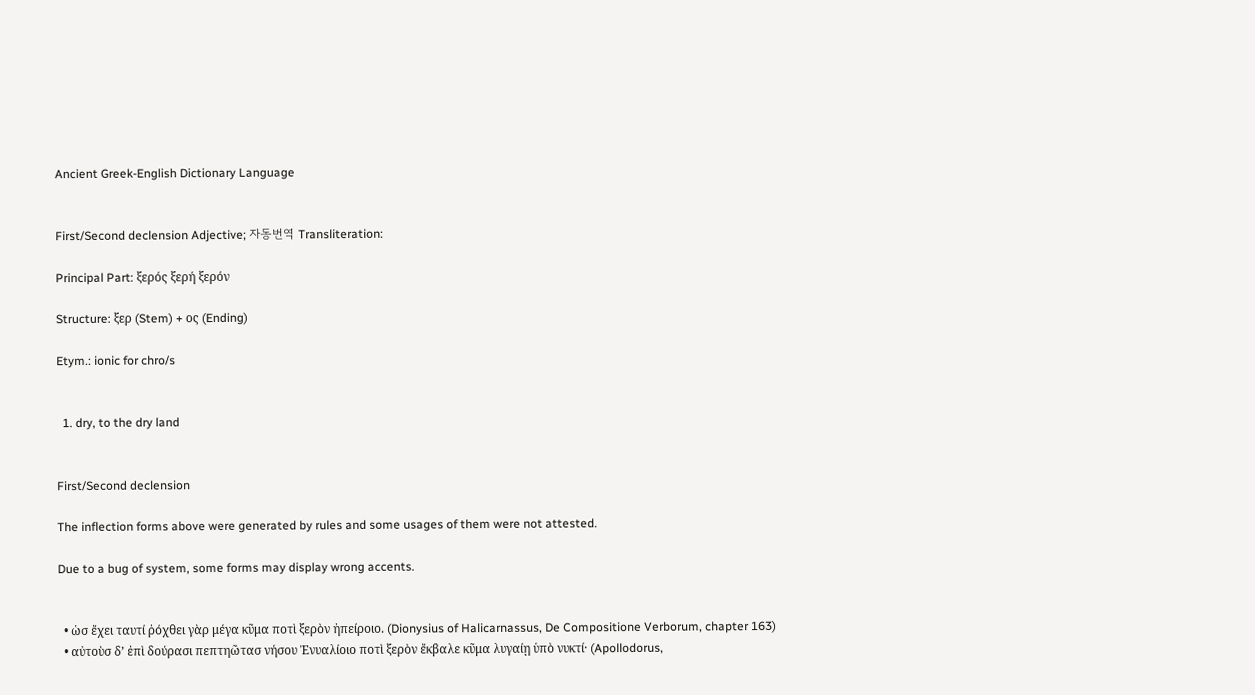Ancient Greek-English Dictionary Language


First/Second declension Adjective; 자동번역 Transliteration:

Principal Part: ξερός ξερή ξερόν

Structure: ξερ (Stem) + ος (Ending)

Etym.: ionic for chro/s


  1. dry, to the dry land


First/Second declension

The inflection forms above were generated by rules and some usages of them were not attested.

Due to a bug of system, some forms may display wrong accents.


  • ὡσ ἔχει ταυτί ῥόχθει γὰρ μέγα κῦμα ποτὶ ξερὸν ἠπείροιο. (Dionysius of Halicarnassus, De Compositione Verborum, chapter 163)
  • αὐτοὺσ δ’ ἐπὶ δούρασι πεπτηῶτασ νήσου Ἐνυαλίοιο ποτὶ ξερὸν ἔκβαλε κῦμα λυγαίῃ ὑπὸ νυκτί· (Apollodorus,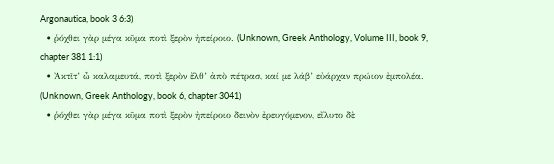Argonautica, book 3 6:3)
  • ῥόχθει γὰρ μέγα κῦμα ποτὶ ξερὸν ἠπείροιο. (Unknown, Greek Anthology, Volume III, book 9, chapter 381 1:1)
  • Ἀκτῖτ’ ὦ καλαμευτά, ποτὶ ξερὸν ἔλθ’ ἀπὸ πέτρασ, καί με λάβ’ εὐάρχαν πρώιον ἐμπολέα. (Unknown, Greek Anthology, book 6, chapter 3041)
  • ῥόχθει γὰρ μέγα κῦμα ποτὶ ξερὸν ἠπείροιο δεινὸν ἐρευγόμενον, εἴλυτο δὲ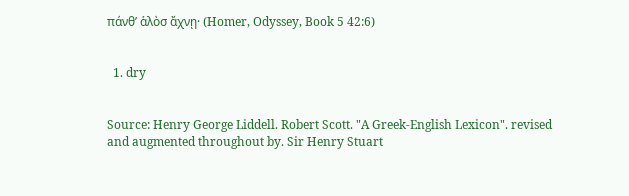πάνθ’ ἁλὸσ ἄχνῃ· (Homer, Odyssey, Book 5 42:6)


  1. dry


Source: Henry George Liddell. Robert Scott. "A Greek-English Lexicon". revised and augmented throughout by. Sir Henry Stuart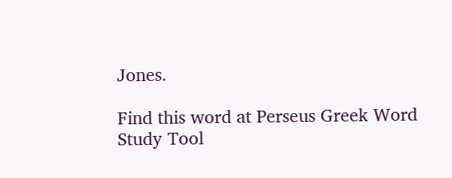Jones.

Find this word at Perseus Greek Word Study Tool